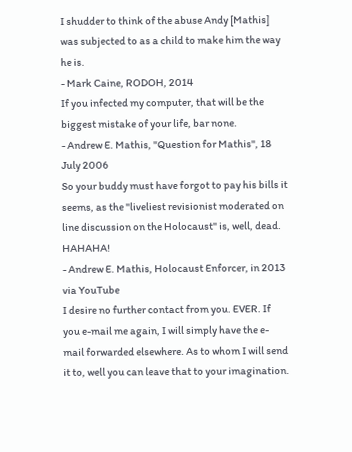I shudder to think of the abuse Andy [Mathis] was subjected to as a child to make him the way he is.
- Mark Caine, RODOH, 2014
If you infected my computer, that will be the biggest mistake of your life, bar none.
- Andrew E. Mathis, "Question for Mathis", 18 July 2006
So your buddy must have forgot to pay his bills it seems, as the "liveliest revisionist moderated on line discussion on the Holocaust" is, well, dead. HAHAHA!
- Andrew E. Mathis, Holocaust Enforcer, in 2013 via YouTube
I desire no further contact from you. EVER. If you e-mail me again, I will simply have the e-mail forwarded elsewhere. As to whom I will send it to, well you can leave that to your imagination.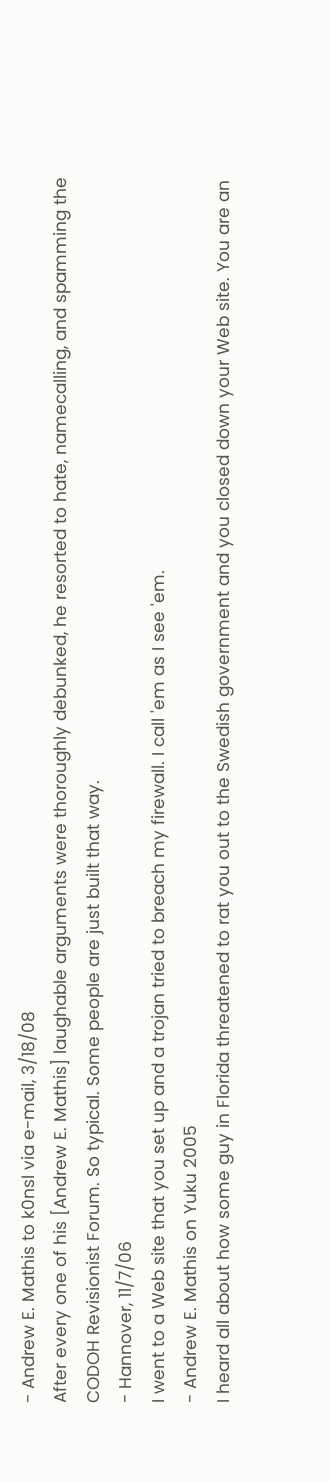- Andrew E. Mathis to k0nsl via e-mail, 3/18/08
After every one of his [Andrew E. Mathis] laughable arguments were thoroughly debunked, he resorted to hate, namecalling, and spamming the CODOH Revisionist Forum. So typical. Some people are just built that way.
- Hannover, 11/7/06
I went to a Web site that you set up and a trojan tried to breach my firewall. I call 'em as I see 'em.
- Andrew E. Mathis on Yuku 2005
I heard all about how some guy in Florida threatened to rat you out to the Swedish government and you closed down your Web site. You are an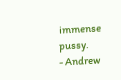immense pussy.
- Andrew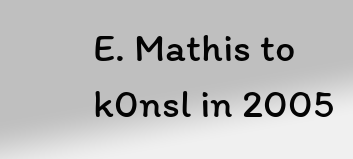E. Mathis to k0nsl in 2005